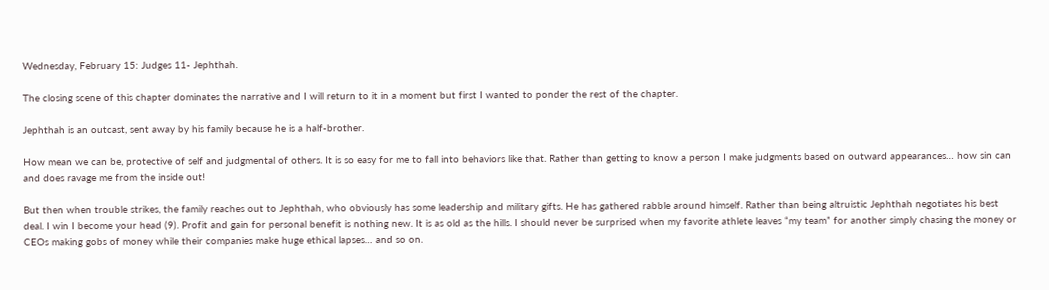Wednesday, February 15: Judges 11- Jephthah.

The closing scene of this chapter dominates the narrative and I will return to it in a moment but first I wanted to ponder the rest of the chapter.

Jephthah is an outcast, sent away by his family because he is a half-brother.

How mean we can be, protective of self and judgmental of others. It is so easy for me to fall into behaviors like that. Rather than getting to know a person I make judgments based on outward appearances… how sin can and does ravage me from the inside out!

But then when trouble strikes, the family reaches out to Jephthah, who obviously has some leadership and military gifts. He has gathered rabble around himself. Rather than being altruistic Jephthah negotiates his best deal. I win I become your head (9). Profit and gain for personal benefit is nothing new. It is as old as the hills. I should never be surprised when my favorite athlete leaves “my team” for another simply chasing the money or CEOs making gobs of money while their companies make huge ethical lapses… and so on.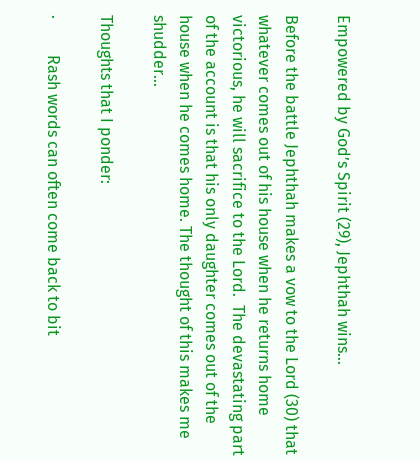Empowered by God’s Spirit (29), Jephthah wins…

Before the battle Jephthah makes a vow to the Lord (30) that whatever comes out of his house when he returns home victorious, he will sacrifice to the Lord.  The devastating part of the account is that his only daughter comes out of the house when he comes home. The thought of this makes me shudder…

Thoughts that I ponder:

·         Rash words can often come back to bit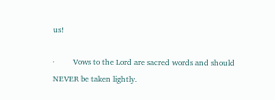us!

·         Vows to the Lord are sacred words and should NEVER be taken lightly.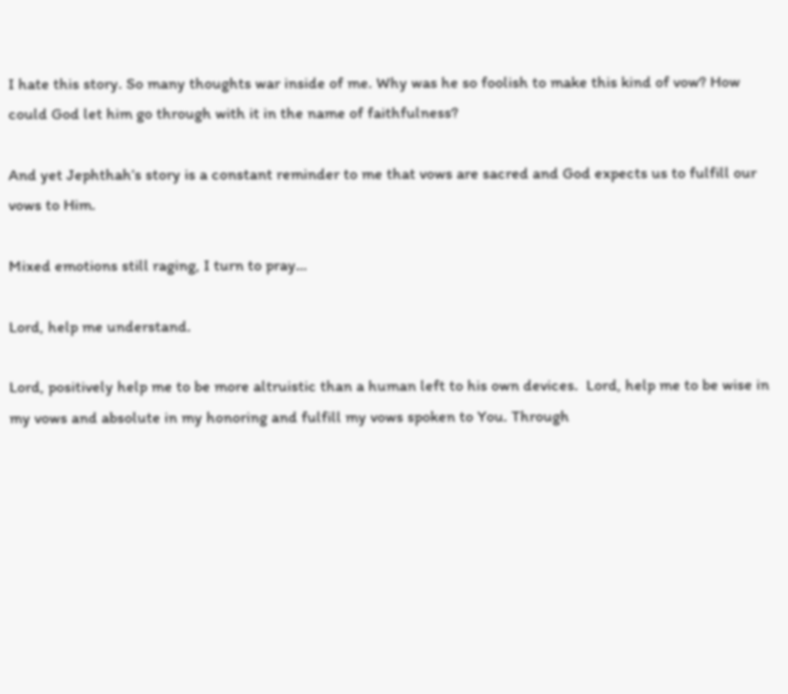I hate this story. So many thoughts war inside of me. Why was he so foolish to make this kind of vow? How could God let him go through with it in the name of faithfulness?

And yet Jephthah’s story is a constant reminder to me that vows are sacred and God expects us to fulfill our vows to Him.

Mixed emotions still raging, I turn to pray…

Lord, help me understand.

Lord, positively help me to be more altruistic than a human left to his own devices.  Lord, help me to be wise in my vows and absolute in my honoring and fulfill my vows spoken to You. Through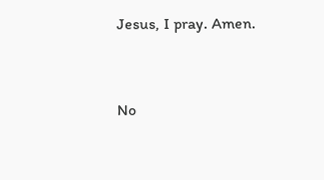Jesus, I pray. Amen.


No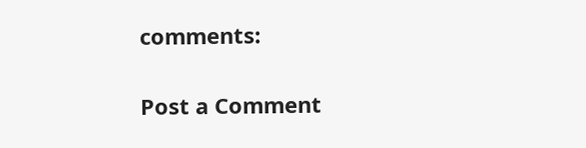comments:

Post a Comment